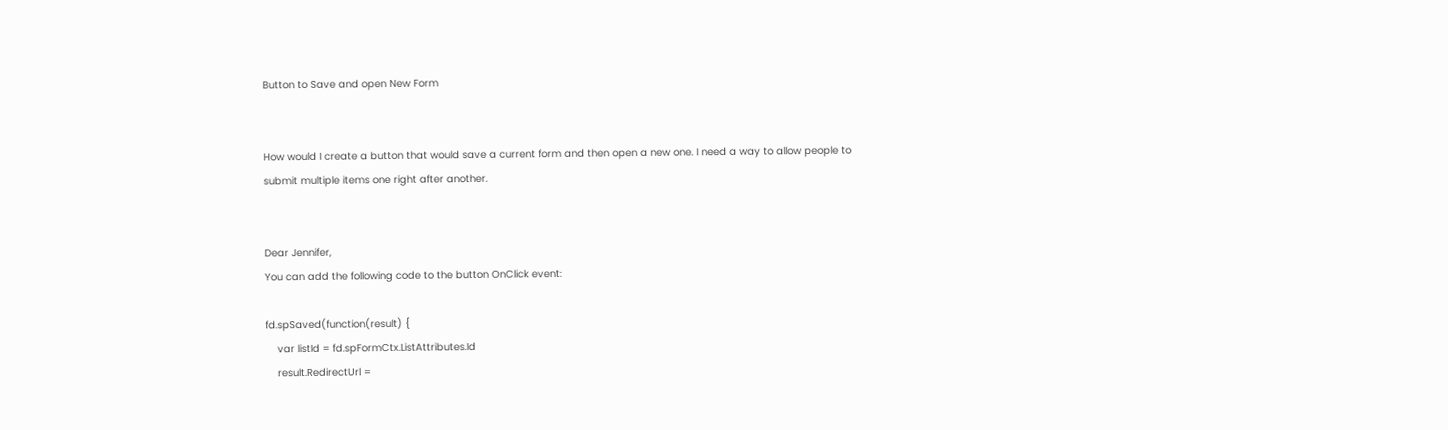Button to Save and open New Form


How would I create a button that would save a current form and then open a new one. I need a way to allow people to submit multiple items one right after another.


Dear Jennifer,
You can add the following code to the button OnClick event:

fd.spSaved(function(result) {
    var listId = fd.spFormCtx.ListAttributes.Id
    result.RedirectUrl =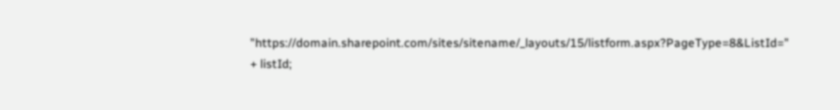"https://domain.sharepoint.com/sites/sitename/_layouts/15/listform.aspx?PageType=8&ListId=" + listId;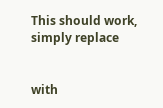This should work, simply replace


with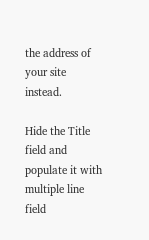the address of your site instead.

Hide the Title field and populate it with multiple line field